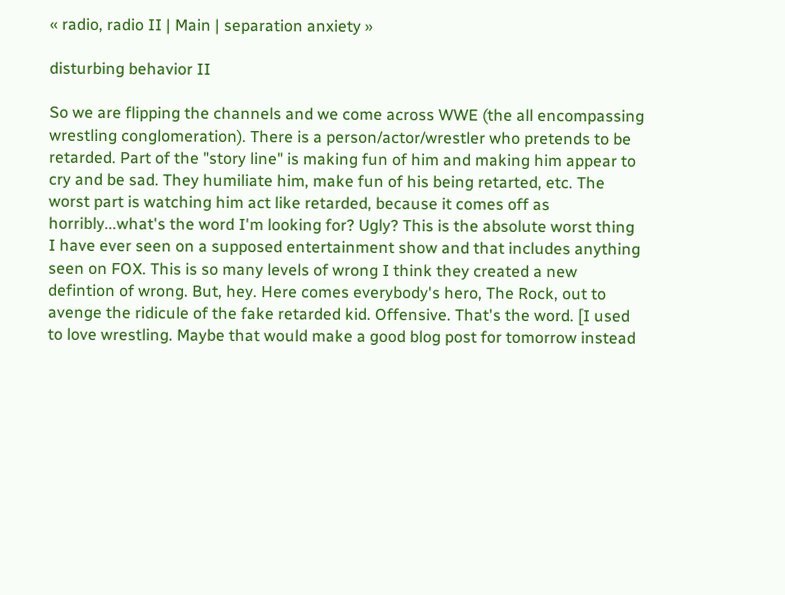« radio, radio II | Main | separation anxiety »

disturbing behavior II

So we are flipping the channels and we come across WWE (the all encompassing wrestling conglomeration). There is a person/actor/wrestler who pretends to be retarded. Part of the "story line" is making fun of him and making him appear to cry and be sad. They humiliate him, make fun of his being retarted, etc. The worst part is watching him act like retarded, because it comes off as horribly...what's the word I'm looking for? Ugly? This is the absolute worst thing I have ever seen on a supposed entertainment show and that includes anything seen on FOX. This is so many levels of wrong I think they created a new defintion of wrong. But, hey. Here comes everybody's hero, The Rock, out to avenge the ridicule of the fake retarded kid. Offensive. That's the word. [I used to love wrestling. Maybe that would make a good blog post for tomorrow instead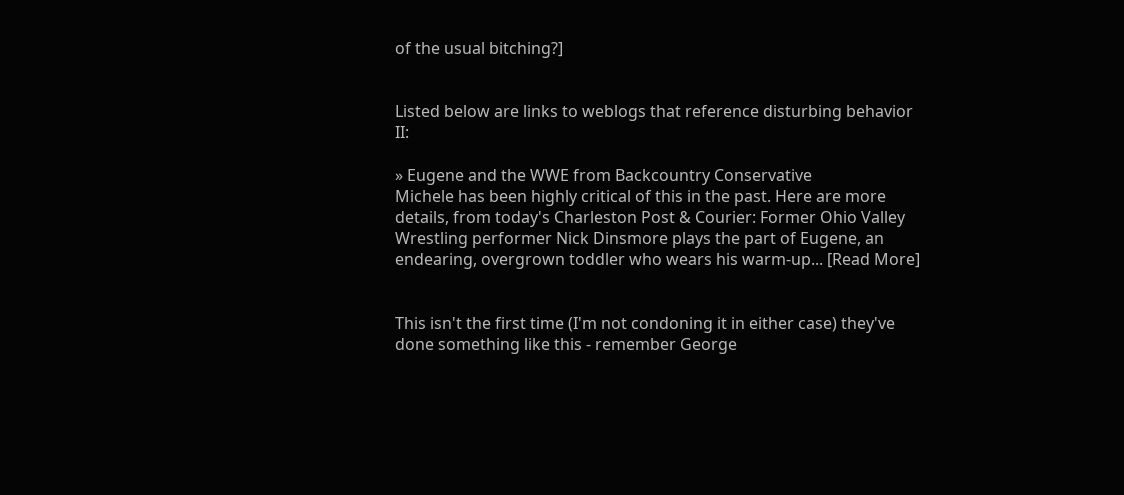of the usual bitching?]


Listed below are links to weblogs that reference disturbing behavior II:

» Eugene and the WWE from Backcountry Conservative
Michele has been highly critical of this in the past. Here are more details, from today's Charleston Post & Courier: Former Ohio Valley Wrestling performer Nick Dinsmore plays the part of Eugene, an endearing, overgrown toddler who wears his warm-up... [Read More]


This isn't the first time (I'm not condoning it in either case) they've done something like this - remember George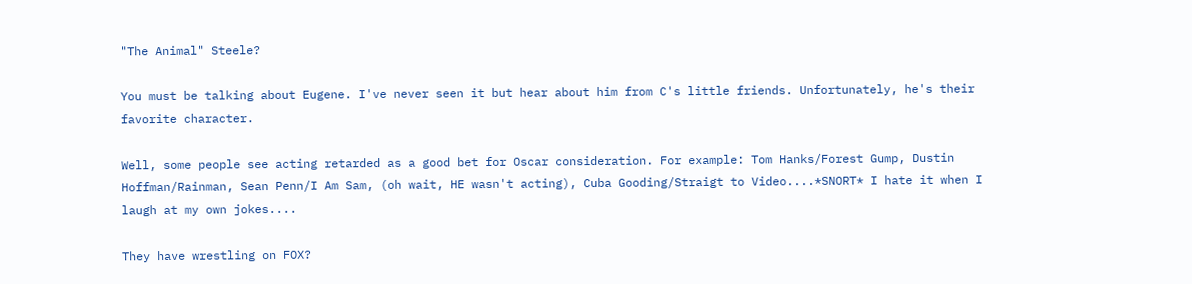"The Animal" Steele?

You must be talking about Eugene. I've never seen it but hear about him from C's little friends. Unfortunately, he's their favorite character.

Well, some people see acting retarded as a good bet for Oscar consideration. For example: Tom Hanks/Forest Gump, Dustin Hoffman/Rainman, Sean Penn/I Am Sam, (oh wait, HE wasn't acting), Cuba Gooding/Straigt to Video....*SNORT* I hate it when I laugh at my own jokes....

They have wrestling on FOX?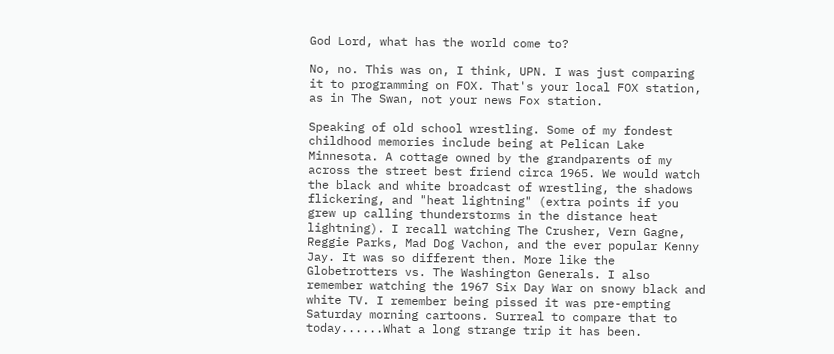God Lord, what has the world come to?

No, no. This was on, I think, UPN. I was just comparing it to programming on FOX. That's your local FOX station, as in The Swan, not your news Fox station.

Speaking of old school wrestling. Some of my fondest childhood memories include being at Pelican Lake Minnesota. A cottage owned by the grandparents of my across the street best friend circa 1965. We would watch the black and white broadcast of wrestling, the shadows flickering, and "heat lightning" (extra points if you grew up calling thunderstorms in the distance heat lightning). I recall watching The Crusher, Vern Gagne, Reggie Parks, Mad Dog Vachon, and the ever popular Kenny Jay. It was so different then. More like the Globetrotters vs. The Washington Generals. I also remember watching the 1967 Six Day War on snowy black and white TV. I remember being pissed it was pre-empting Saturday morning cartoons. Surreal to compare that to today......What a long strange trip it has been.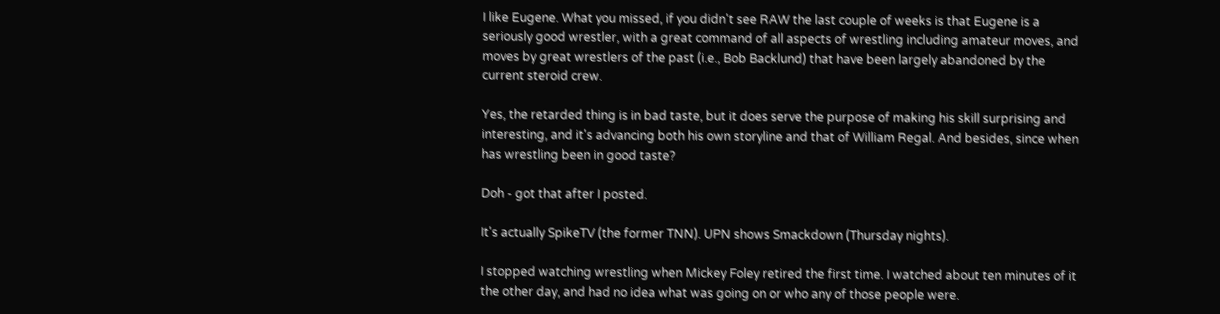I like Eugene. What you missed, if you didn't see RAW the last couple of weeks is that Eugene is a seriously good wrestler, with a great command of all aspects of wrestling including amateur moves, and moves by great wrestlers of the past (i.e., Bob Backlund) that have been largely abandoned by the current steroid crew.

Yes, the retarded thing is in bad taste, but it does serve the purpose of making his skill surprising and interesting, and it's advancing both his own storyline and that of William Regal. And besides, since when has wrestling been in good taste?

Doh - got that after I posted.

It's actually SpikeTV (the former TNN). UPN shows Smackdown (Thursday nights).

I stopped watching wrestling when Mickey Foley retired the first time. I watched about ten minutes of it the other day, and had no idea what was going on or who any of those people were.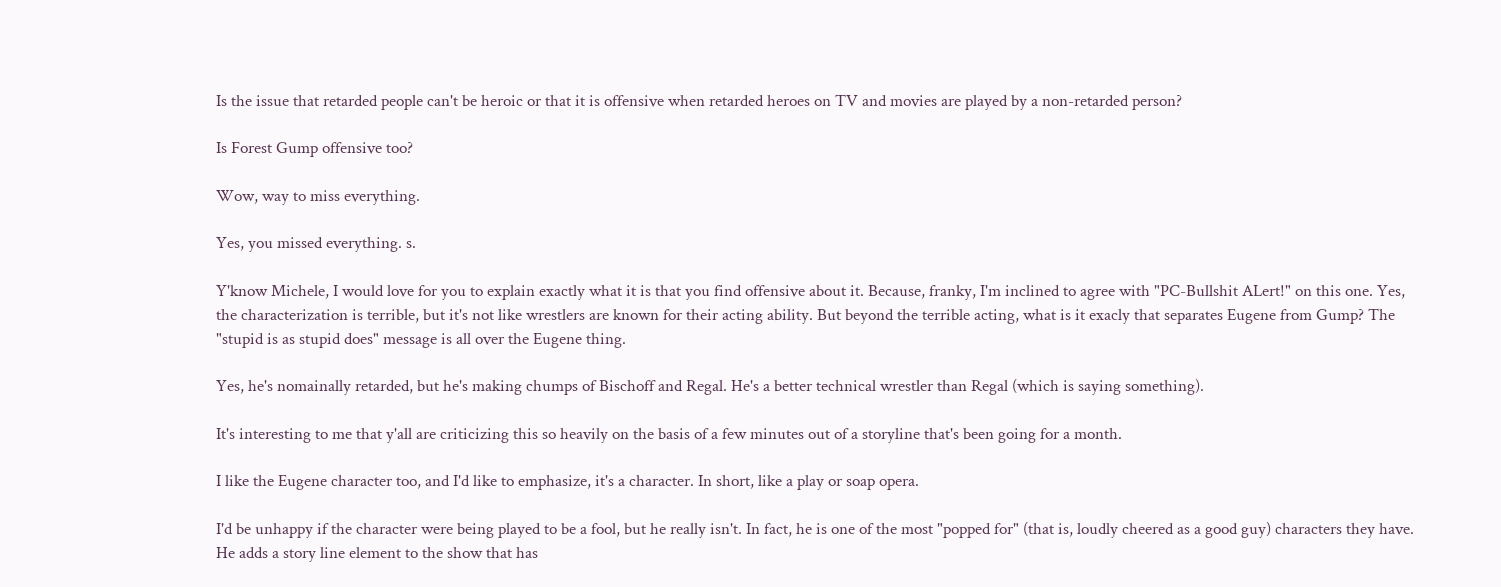Is the issue that retarded people can't be heroic or that it is offensive when retarded heroes on TV and movies are played by a non-retarded person?

Is Forest Gump offensive too?

Wow, way to miss everything.

Yes, you missed everything. s.

Y'know Michele, I would love for you to explain exactly what it is that you find offensive about it. Because, franky, I'm inclined to agree with "PC-Bullshit ALert!" on this one. Yes, the characterization is terrible, but it's not like wrestlers are known for their acting ability. But beyond the terrible acting, what is it exacly that separates Eugene from Gump? The "stupid is as stupid does" message is all over the Eugene thing.

Yes, he's nomainally retarded, but he's making chumps of Bischoff and Regal. He's a better technical wrestler than Regal (which is saying something).

It's interesting to me that y'all are criticizing this so heavily on the basis of a few minutes out of a storyline that's been going for a month.

I like the Eugene character too, and I'd like to emphasize, it's a character. In short, like a play or soap opera.

I'd be unhappy if the character were being played to be a fool, but he really isn't. In fact, he is one of the most "popped for" (that is, loudly cheered as a good guy) characters they have. He adds a story line element to the show that has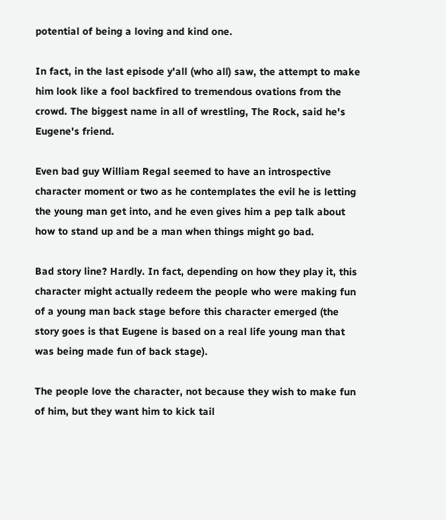potential of being a loving and kind one.

In fact, in the last episode y'all (who all) saw, the attempt to make him look like a fool backfired to tremendous ovations from the crowd. The biggest name in all of wrestling, The Rock, said he's Eugene's friend.

Even bad guy William Regal seemed to have an introspective character moment or two as he contemplates the evil he is letting the young man get into, and he even gives him a pep talk about how to stand up and be a man when things might go bad.

Bad story line? Hardly. In fact, depending on how they play it, this character might actually redeem the people who were making fun of a young man back stage before this character emerged (the story goes is that Eugene is based on a real life young man that was being made fun of back stage).

The people love the character, not because they wish to make fun of him, but they want him to kick tail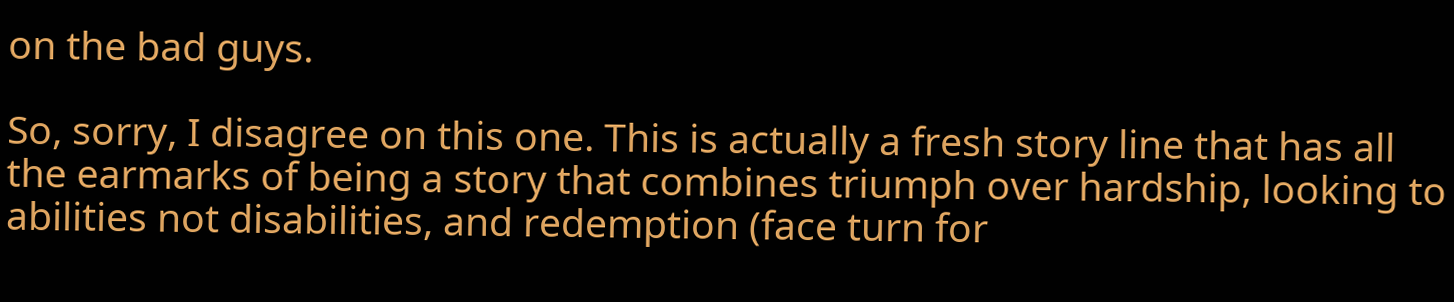on the bad guys.

So, sorry, I disagree on this one. This is actually a fresh story line that has all the earmarks of being a story that combines triumph over hardship, looking to abilities not disabilities, and redemption (face turn for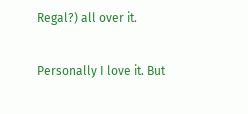Regal?) all over it.

Personally I love it. But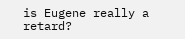is Eugene really a retard?